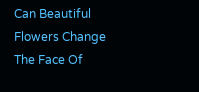Can Beautiful Flowers Change The Face Of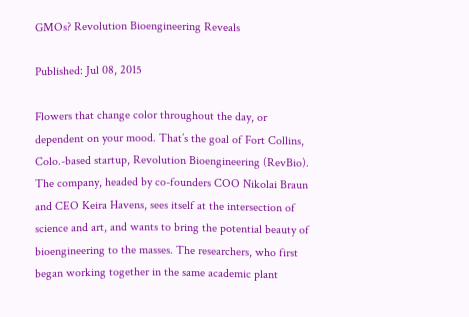GMOs? Revolution Bioengineering Reveals

Published: Jul 08, 2015

Flowers that change color throughout the day, or dependent on your mood. That’s the goal of Fort Collins, Colo.-based startup, Revolution Bioengineering (RevBio). The company, headed by co-founders COO Nikolai Braun and CEO Keira Havens, sees itself at the intersection of science and art, and wants to bring the potential beauty of bioengineering to the masses. The researchers, who first began working together in the same academic plant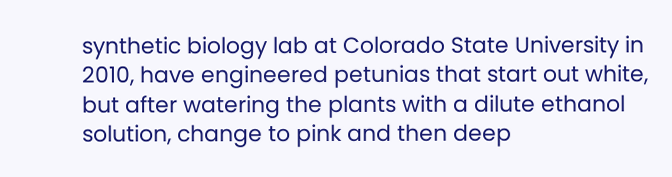synthetic biology lab at Colorado State University in 2010, have engineered petunias that start out white, but after watering the plants with a dilute ethanol solution, change to pink and then deep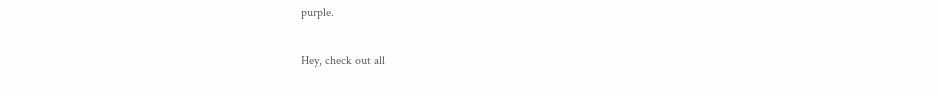purple.

Hey, check out all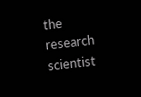the research scientist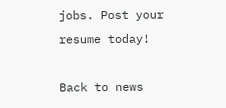jobs. Post your resume today!

Back to news